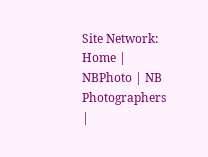Site Network: Home | NBPhoto | NB Photographers |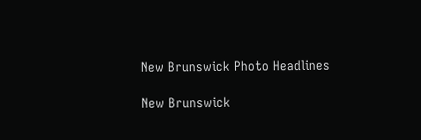New Brunswick Photo Headlines

New Brunswick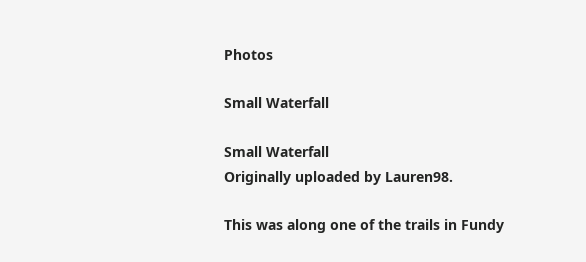Photos

Small Waterfall

Small Waterfall
Originally uploaded by Lauren98.

This was along one of the trails in Fundy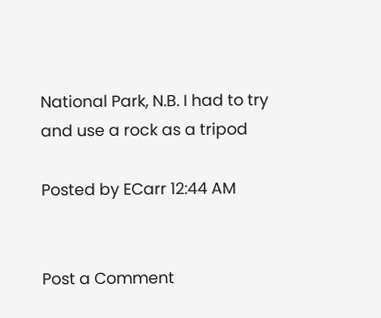National Park, N.B. I had to try and use a rock as a tripod

Posted by ECarr 12:44 AM


Post a Comment